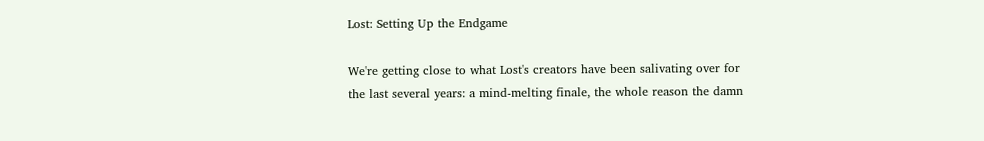Lost: Setting Up the Endgame

We're getting close to what Lost's creators have been salivating over for the last several years: a mind-melting finale, the whole reason the damn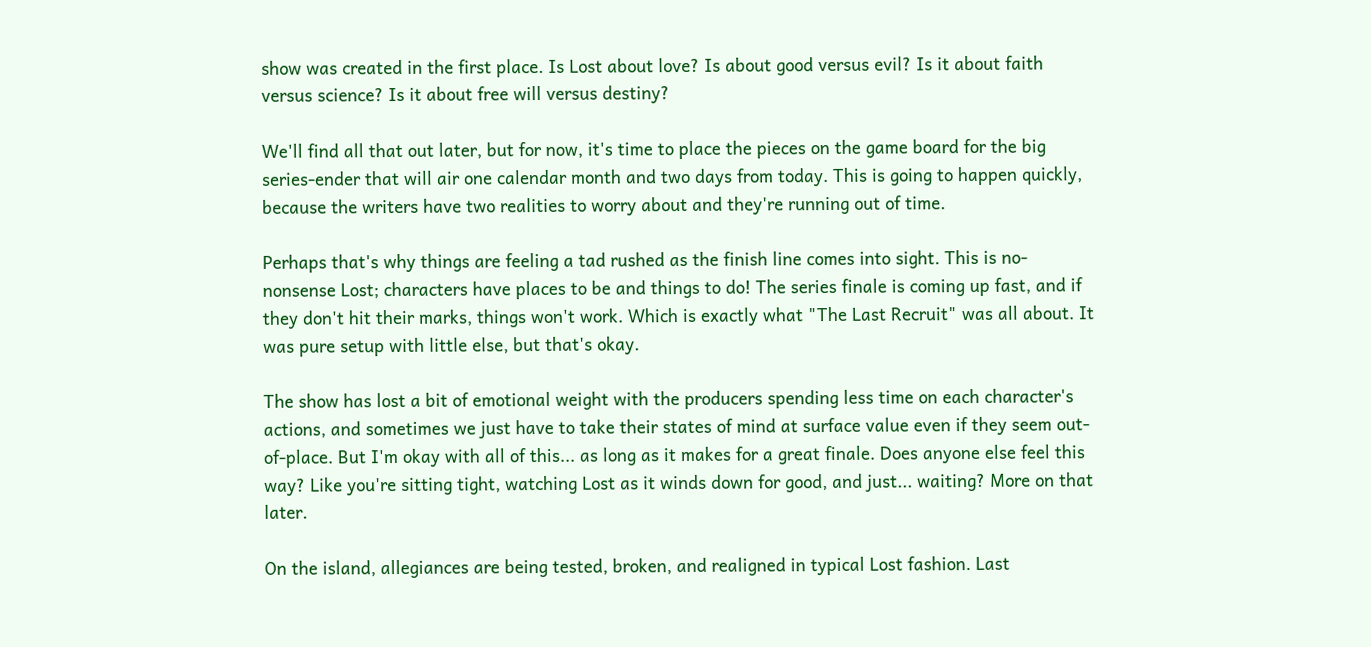show was created in the first place. Is Lost about love? Is about good versus evil? Is it about faith versus science? Is it about free will versus destiny?

We'll find all that out later, but for now, it's time to place the pieces on the game board for the big series-ender that will air one calendar month and two days from today. This is going to happen quickly, because the writers have two realities to worry about and they're running out of time.

Perhaps that's why things are feeling a tad rushed as the finish line comes into sight. This is no-nonsense Lost; characters have places to be and things to do! The series finale is coming up fast, and if they don't hit their marks, things won't work. Which is exactly what "The Last Recruit" was all about. It was pure setup with little else, but that's okay.

The show has lost a bit of emotional weight with the producers spending less time on each character's actions, and sometimes we just have to take their states of mind at surface value even if they seem out-of-place. But I'm okay with all of this... as long as it makes for a great finale. Does anyone else feel this way? Like you're sitting tight, watching Lost as it winds down for good, and just... waiting? More on that later.

On the island, allegiances are being tested, broken, and realigned in typical Lost fashion. Last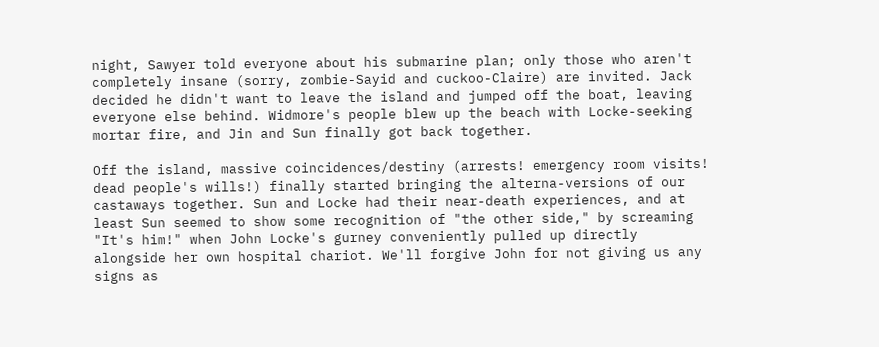night, Sawyer told everyone about his submarine plan; only those who aren't completely insane (sorry, zombie-Sayid and cuckoo-Claire) are invited. Jack decided he didn't want to leave the island and jumped off the boat, leaving everyone else behind. Widmore's people blew up the beach with Locke-seeking mortar fire, and Jin and Sun finally got back together.

Off the island, massive coincidences/destiny (arrests! emergency room visits! dead people's wills!) finally started bringing the alterna-versions of our castaways together. Sun and Locke had their near-death experiences, and at least Sun seemed to show some recognition of "the other side," by screaming "It's him!" when John Locke's gurney conveniently pulled up directly alongside her own hospital chariot. We'll forgive John for not giving us any signs as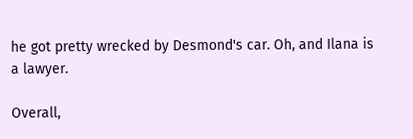he got pretty wrecked by Desmond's car. Oh, and Ilana is a lawyer.

Overall,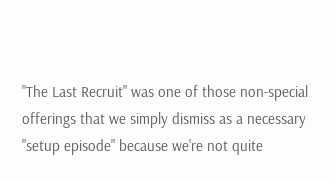"The Last Recruit" was one of those non-special offerings that we simply dismiss as a necessary "setup episode" because we're not quite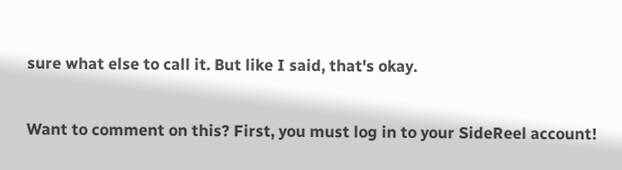sure what else to call it. But like I said, that's okay.


Want to comment on this? First, you must log in to your SideReel account!